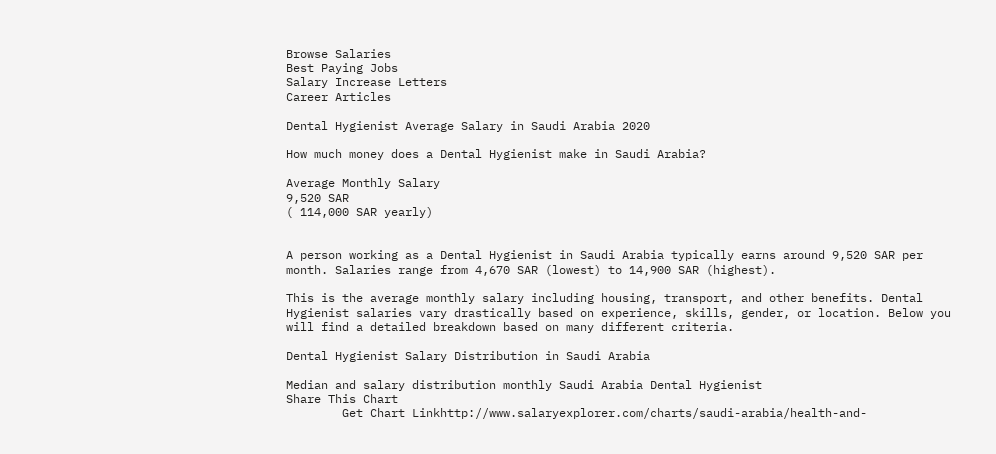Browse Salaries
Best Paying Jobs
Salary Increase Letters
Career Articles

Dental Hygienist Average Salary in Saudi Arabia 2020

How much money does a Dental Hygienist make in Saudi Arabia?

Average Monthly Salary
9,520 SAR
( 114,000 SAR yearly)


A person working as a Dental Hygienist in Saudi Arabia typically earns around 9,520 SAR per month. Salaries range from 4,670 SAR (lowest) to 14,900 SAR (highest).

This is the average monthly salary including housing, transport, and other benefits. Dental Hygienist salaries vary drastically based on experience, skills, gender, or location. Below you will find a detailed breakdown based on many different criteria.

Dental Hygienist Salary Distribution in Saudi Arabia

Median and salary distribution monthly Saudi Arabia Dental Hygienist
Share This Chart
        Get Chart Linkhttp://www.salaryexplorer.com/charts/saudi-arabia/health-and-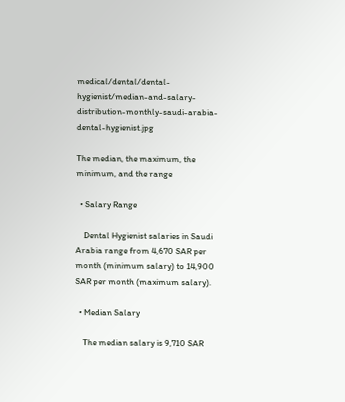medical/dental/dental-hygienist/median-and-salary-distribution-monthly-saudi-arabia-dental-hygienist.jpg

The median, the maximum, the minimum, and the range

  • Salary Range

    Dental Hygienist salaries in Saudi Arabia range from 4,670 SAR per month (minimum salary) to 14,900 SAR per month (maximum salary).

  • Median Salary

    The median salary is 9,710 SAR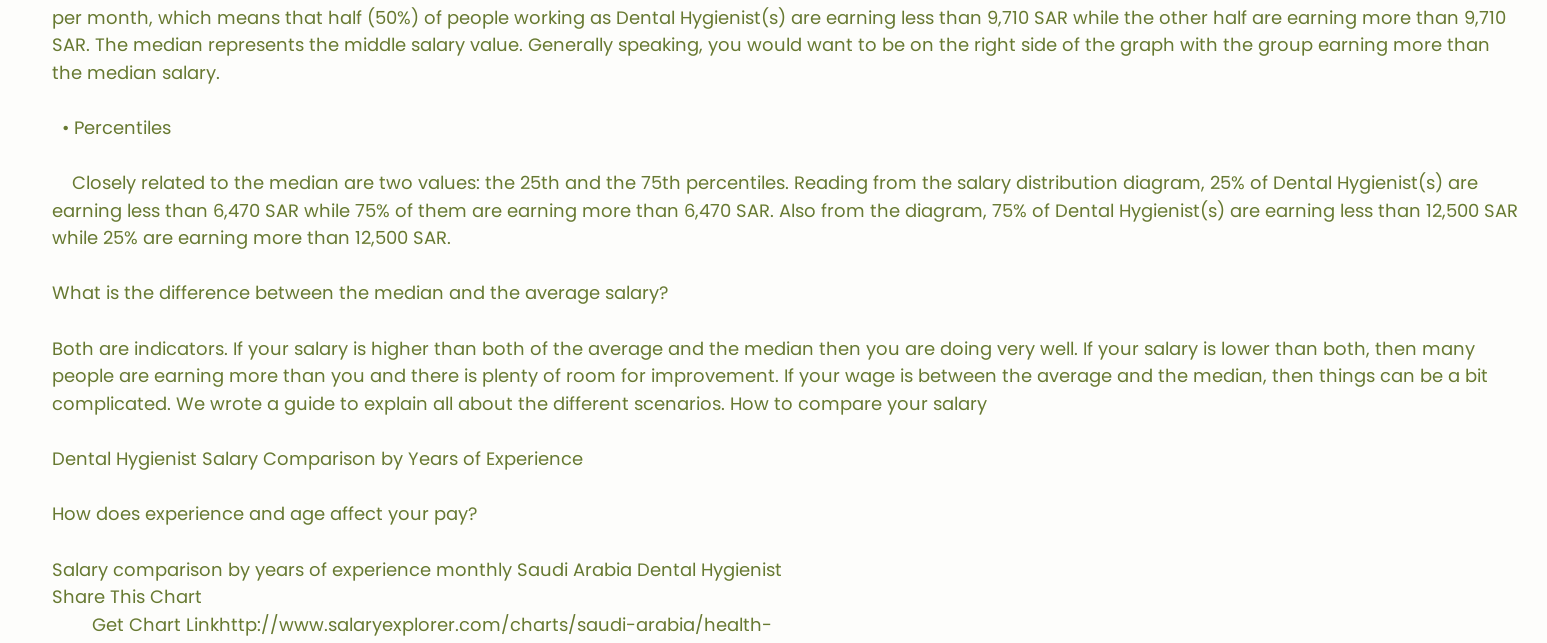per month, which means that half (50%) of people working as Dental Hygienist(s) are earning less than 9,710 SAR while the other half are earning more than 9,710 SAR. The median represents the middle salary value. Generally speaking, you would want to be on the right side of the graph with the group earning more than the median salary.

  • Percentiles

    Closely related to the median are two values: the 25th and the 75th percentiles. Reading from the salary distribution diagram, 25% of Dental Hygienist(s) are earning less than 6,470 SAR while 75% of them are earning more than 6,470 SAR. Also from the diagram, 75% of Dental Hygienist(s) are earning less than 12,500 SAR while 25% are earning more than 12,500 SAR.

What is the difference between the median and the average salary?

Both are indicators. If your salary is higher than both of the average and the median then you are doing very well. If your salary is lower than both, then many people are earning more than you and there is plenty of room for improvement. If your wage is between the average and the median, then things can be a bit complicated. We wrote a guide to explain all about the different scenarios. How to compare your salary

Dental Hygienist Salary Comparison by Years of Experience

How does experience and age affect your pay?

Salary comparison by years of experience monthly Saudi Arabia Dental Hygienist
Share This Chart
        Get Chart Linkhttp://www.salaryexplorer.com/charts/saudi-arabia/health-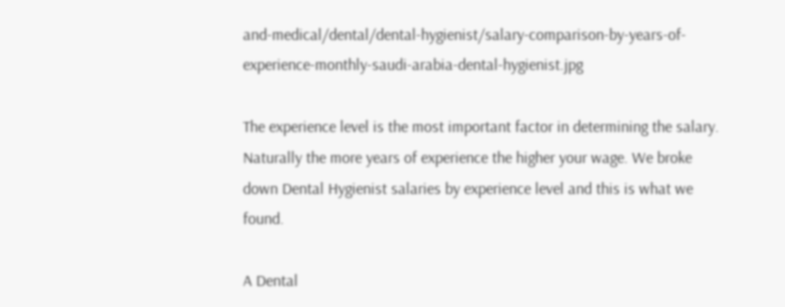and-medical/dental/dental-hygienist/salary-comparison-by-years-of-experience-monthly-saudi-arabia-dental-hygienist.jpg

The experience level is the most important factor in determining the salary. Naturally the more years of experience the higher your wage. We broke down Dental Hygienist salaries by experience level and this is what we found.

A Dental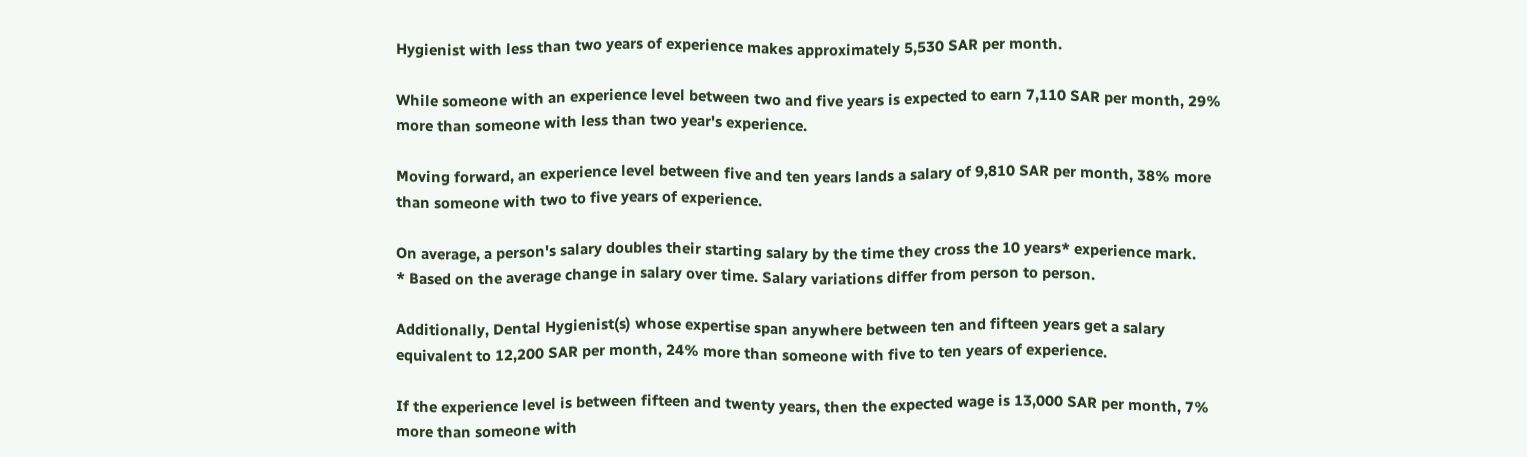Hygienist with less than two years of experience makes approximately 5,530 SAR per month.

While someone with an experience level between two and five years is expected to earn 7,110 SAR per month, 29% more than someone with less than two year's experience.

Moving forward, an experience level between five and ten years lands a salary of 9,810 SAR per month, 38% more than someone with two to five years of experience.

On average, a person's salary doubles their starting salary by the time they cross the 10 years* experience mark.
* Based on the average change in salary over time. Salary variations differ from person to person.

Additionally, Dental Hygienist(s) whose expertise span anywhere between ten and fifteen years get a salary equivalent to 12,200 SAR per month, 24% more than someone with five to ten years of experience.

If the experience level is between fifteen and twenty years, then the expected wage is 13,000 SAR per month, 7% more than someone with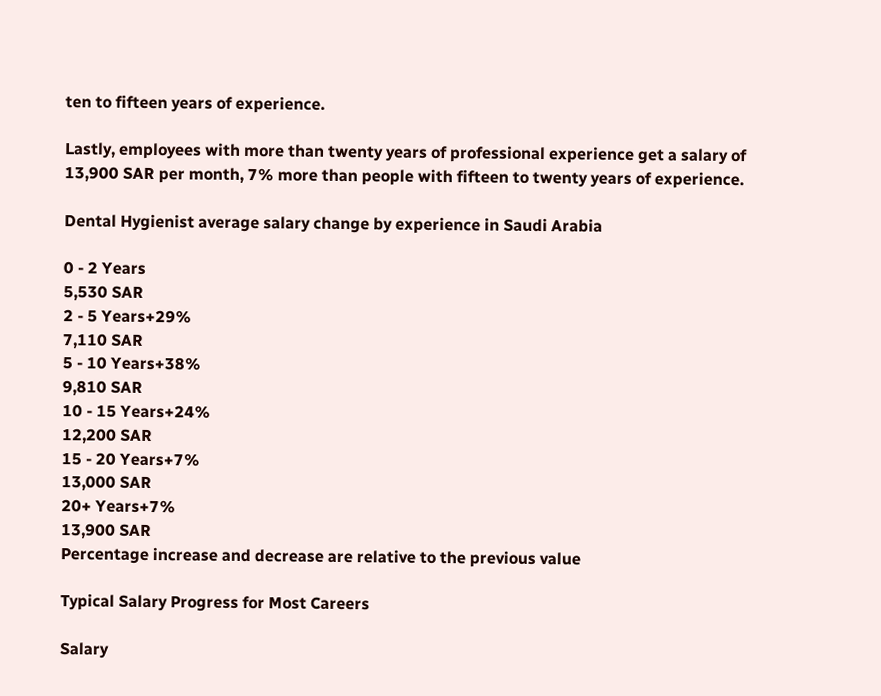ten to fifteen years of experience.

Lastly, employees with more than twenty years of professional experience get a salary of 13,900 SAR per month, 7% more than people with fifteen to twenty years of experience.

Dental Hygienist average salary change by experience in Saudi Arabia

0 - 2 Years
5,530 SAR
2 - 5 Years+29%
7,110 SAR
5 - 10 Years+38%
9,810 SAR
10 - 15 Years+24%
12,200 SAR
15 - 20 Years+7%
13,000 SAR
20+ Years+7%
13,900 SAR
Percentage increase and decrease are relative to the previous value

Typical Salary Progress for Most Careers

Salary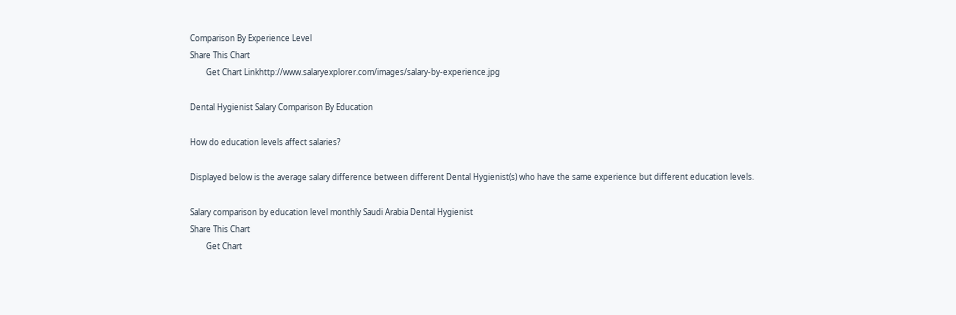Comparison By Experience Level
Share This Chart
        Get Chart Linkhttp://www.salaryexplorer.com/images/salary-by-experience.jpg

Dental Hygienist Salary Comparison By Education

How do education levels affect salaries?

Displayed below is the average salary difference between different Dental Hygienist(s) who have the same experience but different education levels.

Salary comparison by education level monthly Saudi Arabia Dental Hygienist
Share This Chart
        Get Chart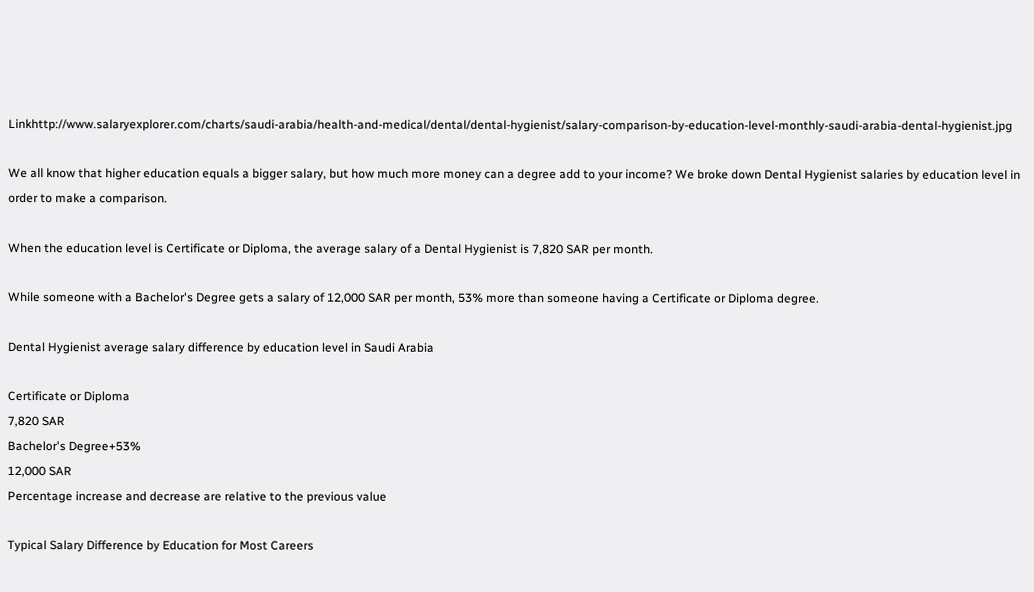Linkhttp://www.salaryexplorer.com/charts/saudi-arabia/health-and-medical/dental/dental-hygienist/salary-comparison-by-education-level-monthly-saudi-arabia-dental-hygienist.jpg

We all know that higher education equals a bigger salary, but how much more money can a degree add to your income? We broke down Dental Hygienist salaries by education level in order to make a comparison.

When the education level is Certificate or Diploma, the average salary of a Dental Hygienist is 7,820 SAR per month.

While someone with a Bachelor's Degree gets a salary of 12,000 SAR per month, 53% more than someone having a Certificate or Diploma degree.

Dental Hygienist average salary difference by education level in Saudi Arabia

Certificate or Diploma
7,820 SAR
Bachelor's Degree+53%
12,000 SAR
Percentage increase and decrease are relative to the previous value

Typical Salary Difference by Education for Most Careers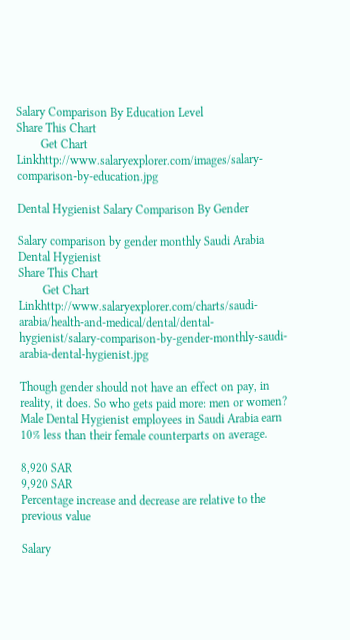Salary Comparison By Education Level
Share This Chart
        Get Chart Linkhttp://www.salaryexplorer.com/images/salary-comparison-by-education.jpg

Dental Hygienist Salary Comparison By Gender

Salary comparison by gender monthly Saudi Arabia Dental Hygienist
Share This Chart
        Get Chart Linkhttp://www.salaryexplorer.com/charts/saudi-arabia/health-and-medical/dental/dental-hygienist/salary-comparison-by-gender-monthly-saudi-arabia-dental-hygienist.jpg

Though gender should not have an effect on pay, in reality, it does. So who gets paid more: men or women? Male Dental Hygienist employees in Saudi Arabia earn 10% less than their female counterparts on average.

8,920 SAR
9,920 SAR
Percentage increase and decrease are relative to the previous value

Salary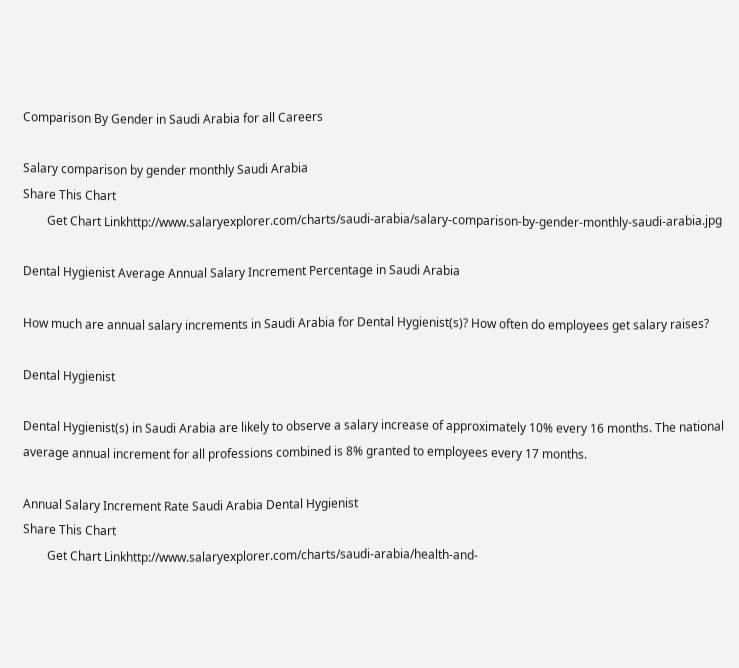Comparison By Gender in Saudi Arabia for all Careers

Salary comparison by gender monthly Saudi Arabia
Share This Chart
        Get Chart Linkhttp://www.salaryexplorer.com/charts/saudi-arabia/salary-comparison-by-gender-monthly-saudi-arabia.jpg

Dental Hygienist Average Annual Salary Increment Percentage in Saudi Arabia

How much are annual salary increments in Saudi Arabia for Dental Hygienist(s)? How often do employees get salary raises?

Dental Hygienist

Dental Hygienist(s) in Saudi Arabia are likely to observe a salary increase of approximately 10% every 16 months. The national average annual increment for all professions combined is 8% granted to employees every 17 months.

Annual Salary Increment Rate Saudi Arabia Dental Hygienist
Share This Chart
        Get Chart Linkhttp://www.salaryexplorer.com/charts/saudi-arabia/health-and-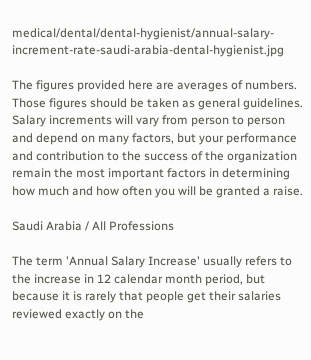medical/dental/dental-hygienist/annual-salary-increment-rate-saudi-arabia-dental-hygienist.jpg

The figures provided here are averages of numbers. Those figures should be taken as general guidelines. Salary increments will vary from person to person and depend on many factors, but your performance and contribution to the success of the organization remain the most important factors in determining how much and how often you will be granted a raise.

Saudi Arabia / All Professions

The term 'Annual Salary Increase' usually refers to the increase in 12 calendar month period, but because it is rarely that people get their salaries reviewed exactly on the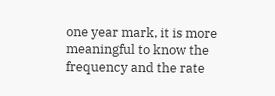one year mark, it is more meaningful to know the frequency and the rate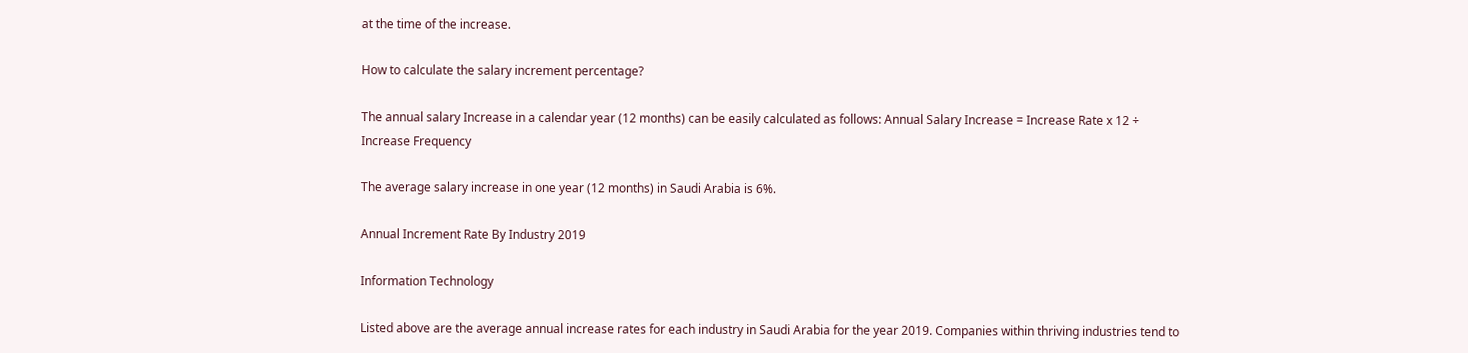at the time of the increase.

How to calculate the salary increment percentage?

The annual salary Increase in a calendar year (12 months) can be easily calculated as follows: Annual Salary Increase = Increase Rate x 12 ÷ Increase Frequency

The average salary increase in one year (12 months) in Saudi Arabia is 6%.

Annual Increment Rate By Industry 2019

Information Technology

Listed above are the average annual increase rates for each industry in Saudi Arabia for the year 2019. Companies within thriving industries tend to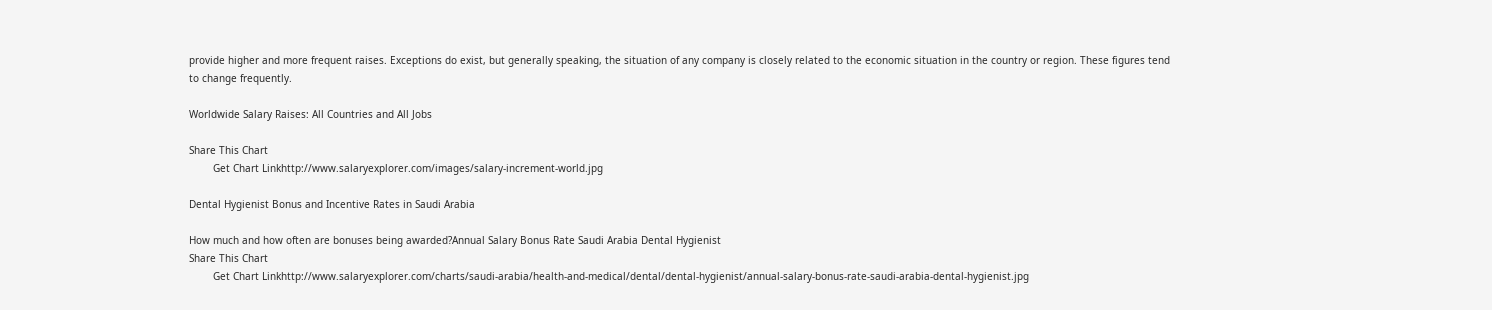provide higher and more frequent raises. Exceptions do exist, but generally speaking, the situation of any company is closely related to the economic situation in the country or region. These figures tend to change frequently.

Worldwide Salary Raises: All Countries and All Jobs

Share This Chart
        Get Chart Linkhttp://www.salaryexplorer.com/images/salary-increment-world.jpg

Dental Hygienist Bonus and Incentive Rates in Saudi Arabia

How much and how often are bonuses being awarded?Annual Salary Bonus Rate Saudi Arabia Dental Hygienist
Share This Chart
        Get Chart Linkhttp://www.salaryexplorer.com/charts/saudi-arabia/health-and-medical/dental/dental-hygienist/annual-salary-bonus-rate-saudi-arabia-dental-hygienist.jpg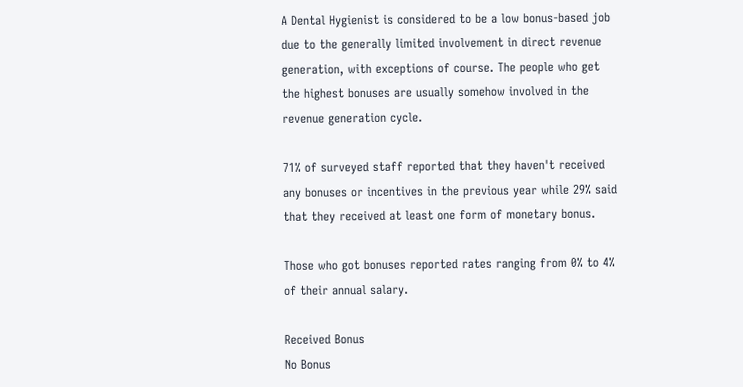A Dental Hygienist is considered to be a low bonus-based job due to the generally limited involvement in direct revenue generation, with exceptions of course. The people who get the highest bonuses are usually somehow involved in the revenue generation cycle.

71% of surveyed staff reported that they haven't received any bonuses or incentives in the previous year while 29% said that they received at least one form of monetary bonus.

Those who got bonuses reported rates ranging from 0% to 4% of their annual salary.

Received Bonus
No Bonus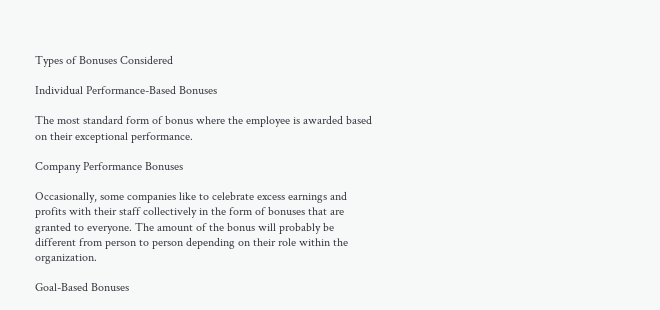Types of Bonuses Considered

Individual Performance-Based Bonuses

The most standard form of bonus where the employee is awarded based on their exceptional performance.

Company Performance Bonuses

Occasionally, some companies like to celebrate excess earnings and profits with their staff collectively in the form of bonuses that are granted to everyone. The amount of the bonus will probably be different from person to person depending on their role within the organization.

Goal-Based Bonuses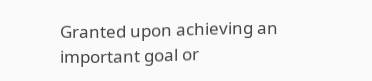Granted upon achieving an important goal or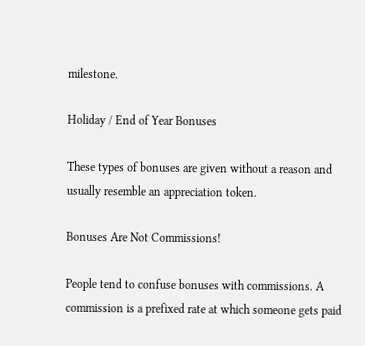milestone.

Holiday / End of Year Bonuses

These types of bonuses are given without a reason and usually resemble an appreciation token.

Bonuses Are Not Commissions!

People tend to confuse bonuses with commissions. A commission is a prefixed rate at which someone gets paid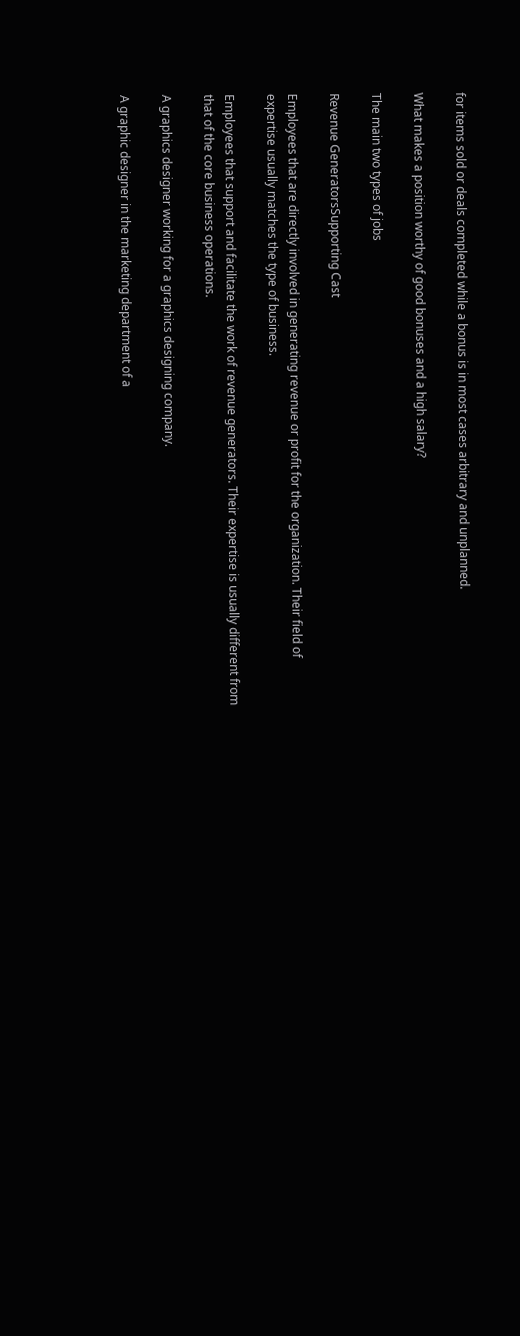for items sold or deals completed while a bonus is in most cases arbitrary and unplanned.

What makes a position worthy of good bonuses and a high salary?

The main two types of jobs

Revenue GeneratorsSupporting Cast

Employees that are directly involved in generating revenue or profit for the organization. Their field of expertise usually matches the type of business.

Employees that support and facilitate the work of revenue generators. Their expertise is usually different from that of the core business operations.

A graphics designer working for a graphics designing company.

A graphic designer in the marketing department of a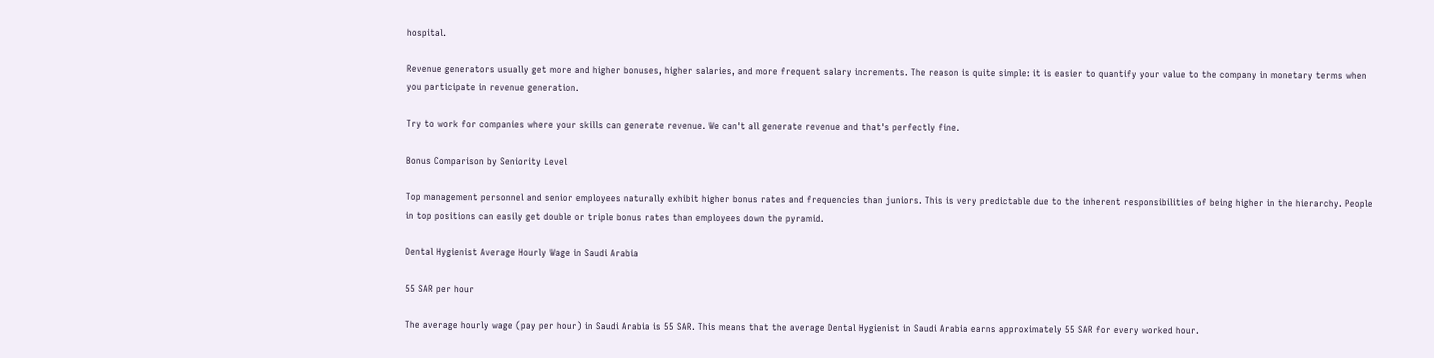hospital.

Revenue generators usually get more and higher bonuses, higher salaries, and more frequent salary increments. The reason is quite simple: it is easier to quantify your value to the company in monetary terms when you participate in revenue generation.

Try to work for companies where your skills can generate revenue. We can't all generate revenue and that's perfectly fine.

Bonus Comparison by Seniority Level

Top management personnel and senior employees naturally exhibit higher bonus rates and frequencies than juniors. This is very predictable due to the inherent responsibilities of being higher in the hierarchy. People in top positions can easily get double or triple bonus rates than employees down the pyramid.

Dental Hygienist Average Hourly Wage in Saudi Arabia

55 SAR per hour

The average hourly wage (pay per hour) in Saudi Arabia is 55 SAR. This means that the average Dental Hygienist in Saudi Arabia earns approximately 55 SAR for every worked hour.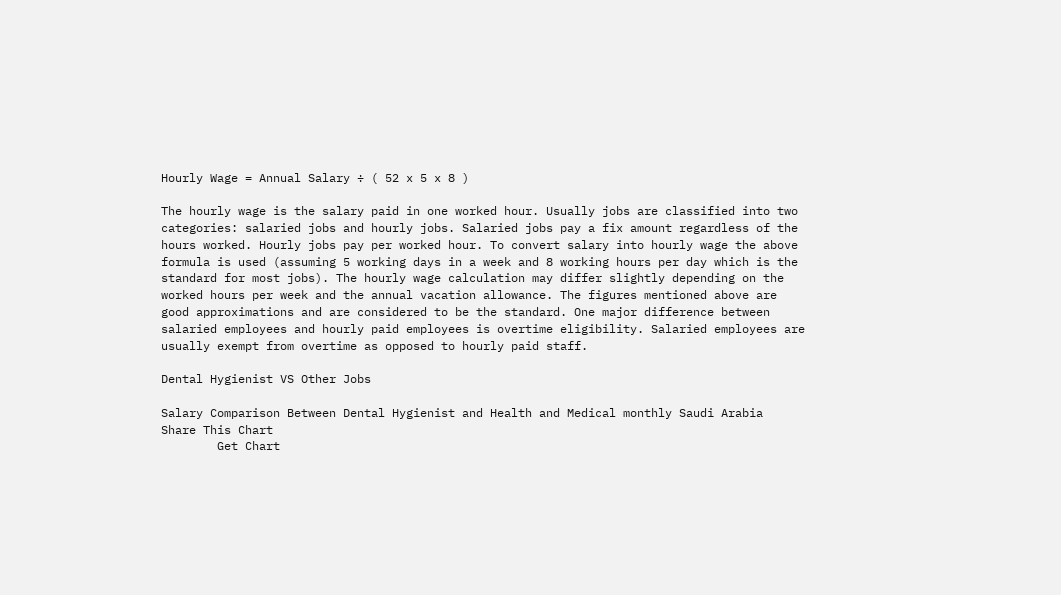Hourly Wage = Annual Salary ÷ ( 52 x 5 x 8 )

The hourly wage is the salary paid in one worked hour. Usually jobs are classified into two categories: salaried jobs and hourly jobs. Salaried jobs pay a fix amount regardless of the hours worked. Hourly jobs pay per worked hour. To convert salary into hourly wage the above formula is used (assuming 5 working days in a week and 8 working hours per day which is the standard for most jobs). The hourly wage calculation may differ slightly depending on the worked hours per week and the annual vacation allowance. The figures mentioned above are good approximations and are considered to be the standard. One major difference between salaried employees and hourly paid employees is overtime eligibility. Salaried employees are usually exempt from overtime as opposed to hourly paid staff.

Dental Hygienist VS Other Jobs

Salary Comparison Between Dental Hygienist and Health and Medical monthly Saudi Arabia
Share This Chart
        Get Chart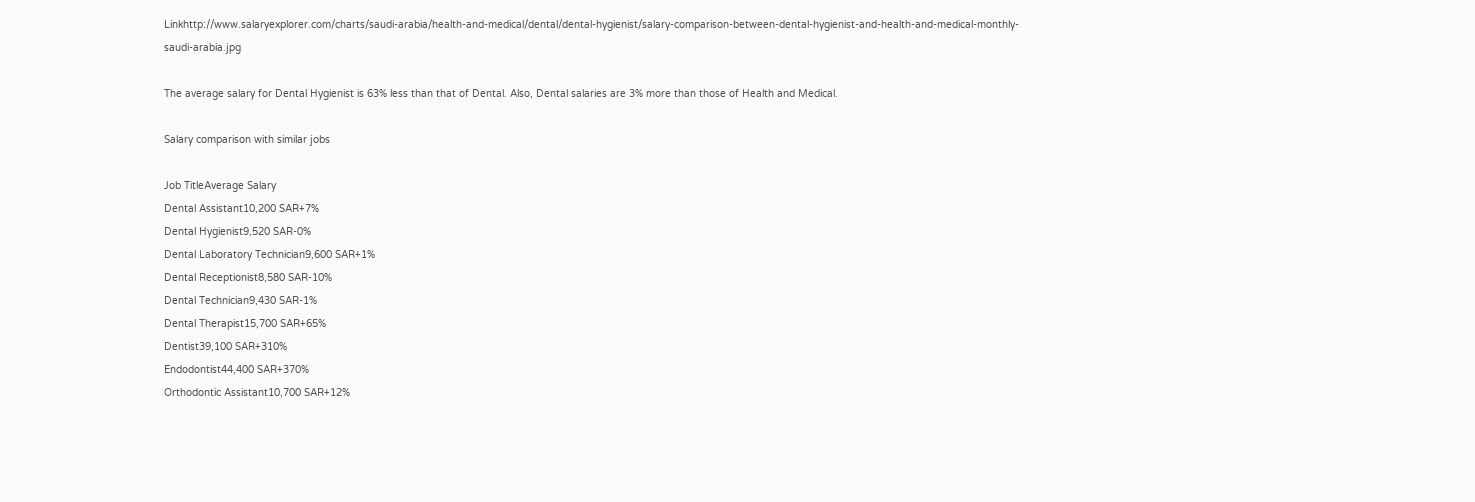Linkhttp://www.salaryexplorer.com/charts/saudi-arabia/health-and-medical/dental/dental-hygienist/salary-comparison-between-dental-hygienist-and-health-and-medical-monthly-saudi-arabia.jpg

The average salary for Dental Hygienist is 63% less than that of Dental. Also, Dental salaries are 3% more than those of Health and Medical.

Salary comparison with similar jobs

Job TitleAverage Salary
Dental Assistant10,200 SAR+7%
Dental Hygienist9,520 SAR-0%
Dental Laboratory Technician9,600 SAR+1%
Dental Receptionist8,580 SAR-10%
Dental Technician9,430 SAR-1%
Dental Therapist15,700 SAR+65%
Dentist39,100 SAR+310%
Endodontist44,400 SAR+370%
Orthodontic Assistant10,700 SAR+12%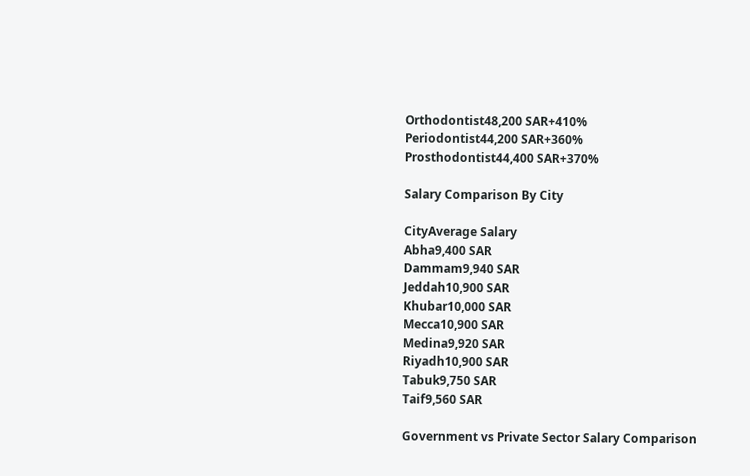Orthodontist48,200 SAR+410%
Periodontist44,200 SAR+360%
Prosthodontist44,400 SAR+370%

Salary Comparison By City

CityAverage Salary
Abha9,400 SAR
Dammam9,940 SAR
Jeddah10,900 SAR
Khubar10,000 SAR
Mecca10,900 SAR
Medina9,920 SAR
Riyadh10,900 SAR
Tabuk9,750 SAR
Taif9,560 SAR

Government vs Private Sector Salary Comparison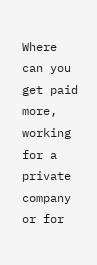Where can you get paid more, working for a private company or for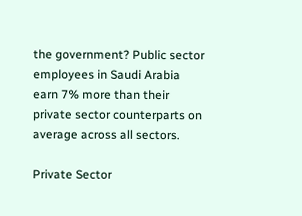the government? Public sector employees in Saudi Arabia earn 7% more than their private sector counterparts on average across all sectors.

Private Sector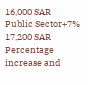16,000 SAR
Public Sector+7%
17,200 SAR
Percentage increase and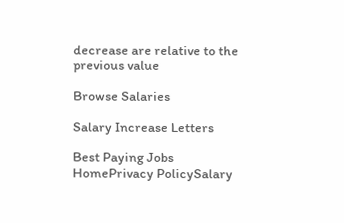decrease are relative to the previous value

Browse Salaries

Salary Increase Letters

Best Paying Jobs
HomePrivacy PolicySalary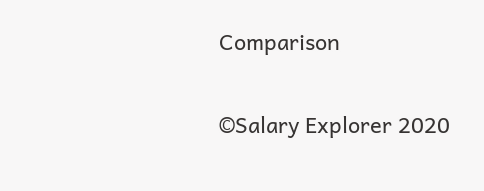Comparison

©Salary Explorer 2020